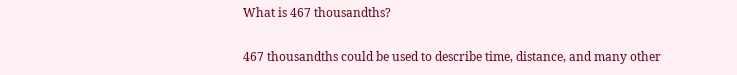What is 467 thousandths?

467 thousandths could be used to describe time, distance, and many other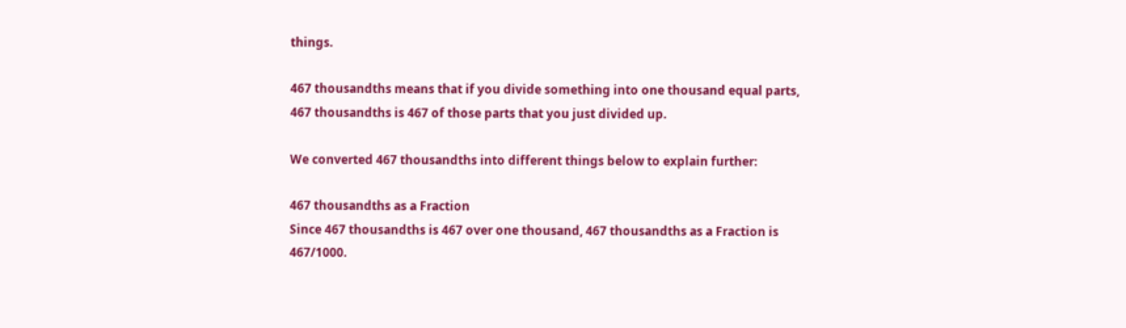things.

467 thousandths means that if you divide something into one thousand equal parts, 467 thousandths is 467 of those parts that you just divided up.

We converted 467 thousandths into different things below to explain further:

467 thousandths as a Fraction
Since 467 thousandths is 467 over one thousand, 467 thousandths as a Fraction is 467/1000.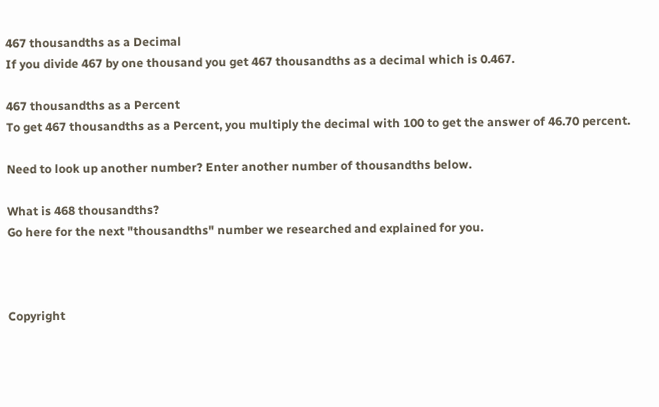467 thousandths as a Decimal
If you divide 467 by one thousand you get 467 thousandths as a decimal which is 0.467.

467 thousandths as a Percent
To get 467 thousandths as a Percent, you multiply the decimal with 100 to get the answer of 46.70 percent.

Need to look up another number? Enter another number of thousandths below.

What is 468 thousandths?
Go here for the next "thousandths" number we researched and explained for you.



Copyright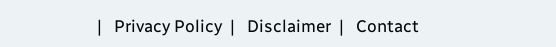|   Privacy Policy  |   Disclaimer  |   Contact